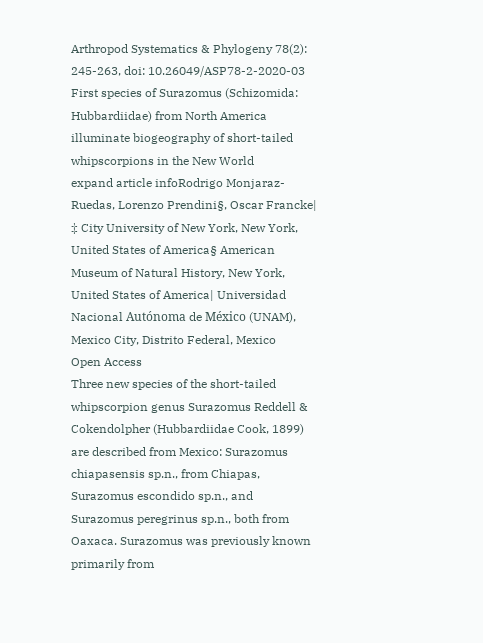Arthropod Systematics & Phylogeny 78(2): 245-263, doi: 10.26049/ASP78-2-2020-03
First species of Surazomus (Schizomida: Hubbardiidae) from North America illuminate biogeography of short-tailed whipscorpions in the New World
expand article infoRodrigo Monjaraz-Ruedas, Lorenzo Prendini§, Oscar Francke|
‡ City University of New York, New York, United States of America§ American Museum of Natural History, New York, United States of America| Universidad Nacional Autónoma de México (UNAM), Mexico City, Distrito Federal, Mexico
Open Access
Three new species of the short-tailed whipscorpion genus Surazomus Reddell & Cokendolpher (Hubbardiidae Cook, 1899) are described from Mexico: Surazomus chiapasensis sp.n., from Chiapas, Surazomus escondido sp.n., and Surazomus peregrinus sp.n., both from Oaxaca. Surazomus was previously known primarily from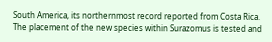South America, its northernmost record reported from Costa Rica. The placement of the new species within Surazomus is tested and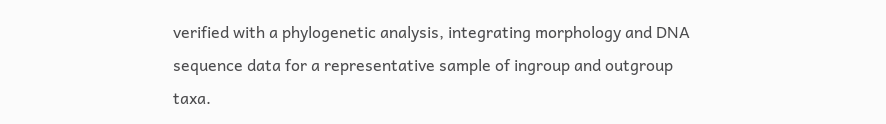verified with a phylogenetic analysis, integrating morphology and DNA sequence data for a representative sample of ingroup and outgroup taxa.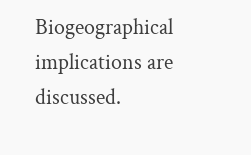Biogeographical implications are discussed.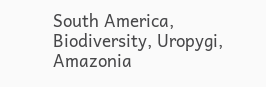South America, Biodiversity, Uropygi, Amazonia